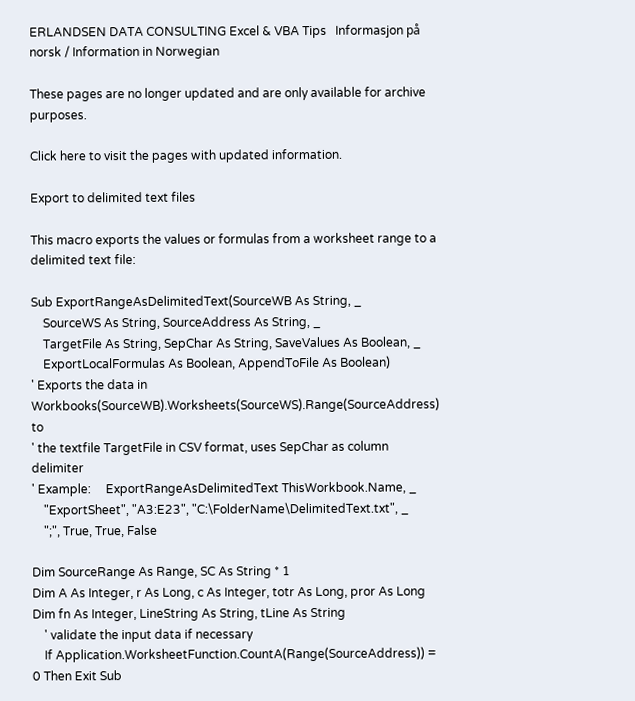ERLANDSEN DATA CONSULTING Excel & VBA Tips   Informasjon på norsk / Information in Norwegian

These pages are no longer updated and are only available for archive purposes.

Click here to visit the pages with updated information.

Export to delimited text files

This macro exports the values or formulas from a worksheet range to a delimited text file:

Sub ExportRangeAsDelimitedText(SourceWB As String, _
    SourceWS As String, SourceAddress As String, _
    TargetFile As String, SepChar As String, SaveValues As Boolean, _
    ExportLocalFormulas As Boolean, AppendToFile As Boolean)
' Exports the data in Workbooks(SourceWB).Worksheets(SourceWS).Range(SourceAddress) to
' the textfile TargetFile in CSV format, uses SepChar as column delimiter
' Example:     ExportRangeAsDelimitedText ThisWorkbook.Name, _
    "ExportSheet", "A3:E23", "C:\FolderName\DelimitedText.txt", _
    ";", True, True, False

Dim SourceRange As Range, SC As String * 1
Dim A As Integer, r As Long, c As Integer, totr As Long, pror As Long
Dim fn As Integer, LineString As String, tLine As String
    ' validate the input data if necessary
    If Application.WorksheetFunction.CountA(Range(SourceAddress)) = 0 Then Exit Sub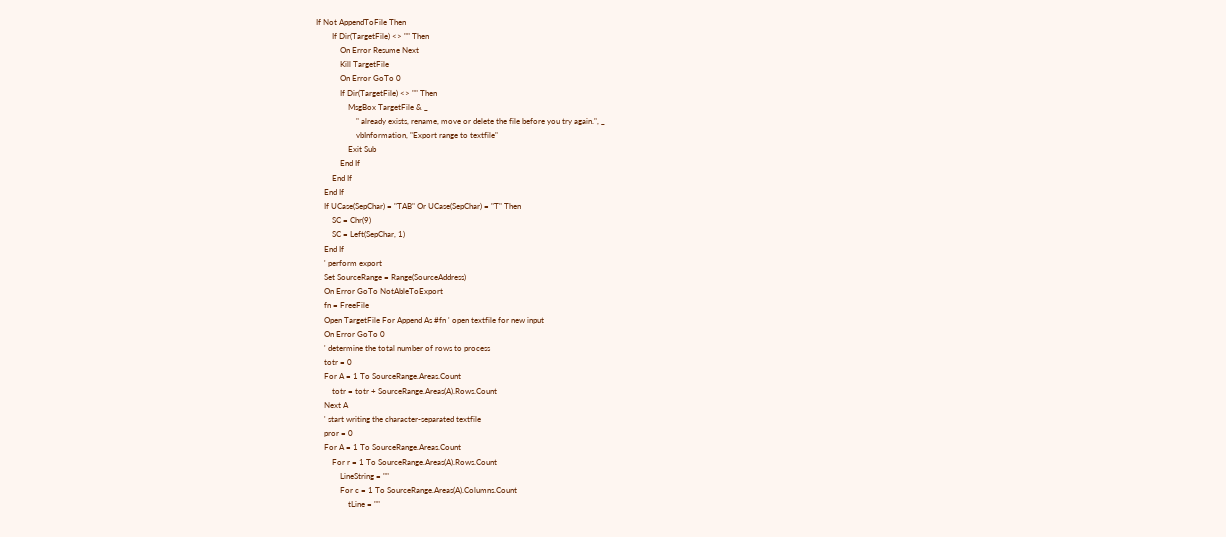If Not AppendToFile Then
        If Dir(TargetFile) <> "" Then
            On Error Resume Next
            Kill TargetFile
            On Error GoTo 0
            If Dir(TargetFile) <> "" Then
                MsgBox TargetFile & _
                    " already exists, rename, move or delete the file before you try again.", _
                    vbInformation, "Export range to textfile"
                Exit Sub
            End If
        End If
    End If
    If UCase(SepChar) = "TAB" Or UCase(SepChar) = "T" Then
        SC = Chr(9)
        SC = Left(SepChar, 1)
    End If
    ' perform export
    Set SourceRange = Range(SourceAddress)
    On Error GoTo NotAbleToExport
    fn = FreeFile
    Open TargetFile For Append As #fn ' open textfile for new input
    On Error GoTo 0
    ' determine the total number of rows to process
    totr = 0
    For A = 1 To SourceRange.Areas.Count
        totr = totr + SourceRange.Areas(A).Rows.Count
    Next A
    ' start writing the character-separated textfile
    pror = 0
    For A = 1 To SourceRange.Areas.Count
        For r = 1 To SourceRange.Areas(A).Rows.Count
            LineString = ""
            For c = 1 To SourceRange.Areas(A).Columns.Count
                tLine = ""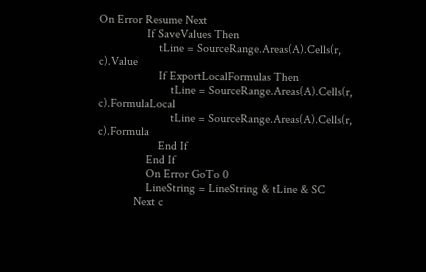On Error Resume Next
                If SaveValues Then
                    tLine = SourceRange.Areas(A).Cells(r, c).Value
                    If ExportLocalFormulas Then
                        tLine = SourceRange.Areas(A).Cells(r, c).FormulaLocal
                        tLine = SourceRange.Areas(A).Cells(r, c).Formula
                    End If
                End If
                On Error GoTo 0
                LineString = LineString & tLine & SC
            Next c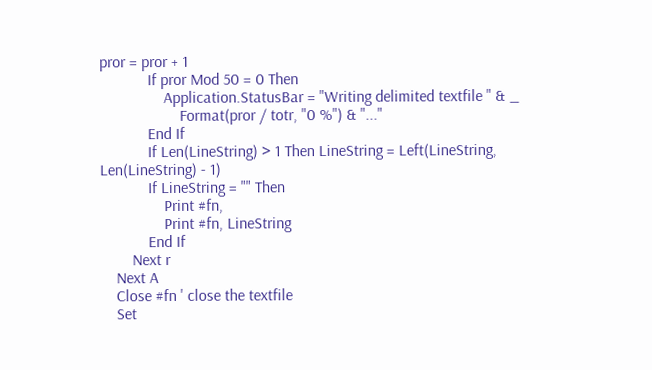pror = pror + 1
            If pror Mod 50 = 0 Then
                Application.StatusBar = "Writing delimited textfile " & _
                    Format(pror / totr, "0 %") & "..."
            End If
            If Len(LineString) > 1 Then LineString = Left(LineString, Len(LineString) - 1)
            If LineString = "" Then
                Print #fn,
                Print #fn, LineString
            End If
        Next r
    Next A
    Close #fn ' close the textfile
    Set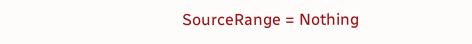SourceRange = Nothing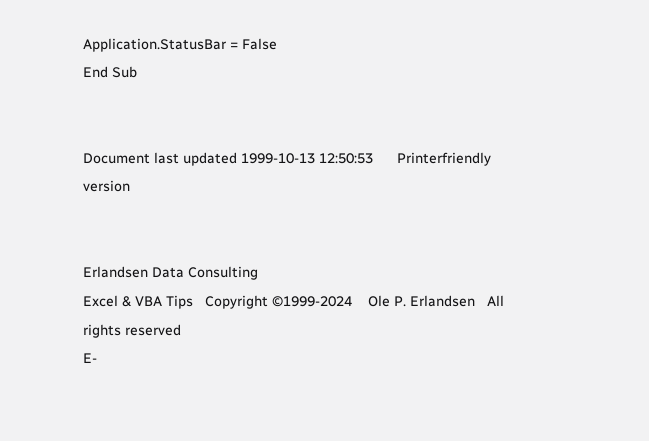Application.StatusBar = False
End Sub


Document last updated 1999-10-13 12:50:53      Printerfriendly version


Erlandsen Data Consulting
Excel & VBA Tips   Copyright ©1999-2024    Ole P. Erlandsen   All rights reserved
E-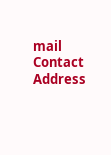mail Contact Address